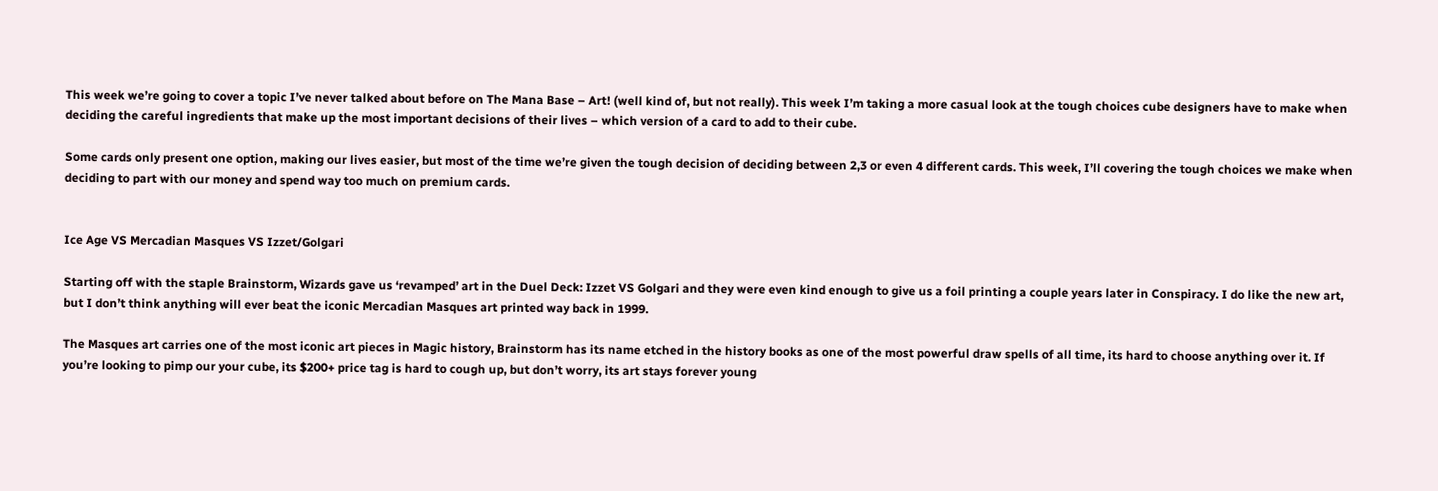This week we’re going to cover a topic I’ve never talked about before on The Mana Base – Art! (well kind of, but not really). This week I’m taking a more casual look at the tough choices cube designers have to make when deciding the careful ingredients that make up the most important decisions of their lives – which version of a card to add to their cube.

Some cards only present one option, making our lives easier, but most of the time we’re given the tough decision of deciding between 2,3 or even 4 different cards. This week, I’ll covering the tough choices we make when deciding to part with our money and spend way too much on premium cards.


Ice Age VS Mercadian Masques VS Izzet/Golgari

Starting off with the staple Brainstorm, Wizards gave us ‘revamped’ art in the Duel Deck: Izzet VS Golgari and they were even kind enough to give us a foil printing a couple years later in Conspiracy. I do like the new art, but I don’t think anything will ever beat the iconic Mercadian Masques art printed way back in 1999.

The Masques art carries one of the most iconic art pieces in Magic history, Brainstorm has its name etched in the history books as one of the most powerful draw spells of all time, its hard to choose anything over it. If you’re looking to pimp our your cube, its $200+ price tag is hard to cough up, but don’t worry, its art stays forever young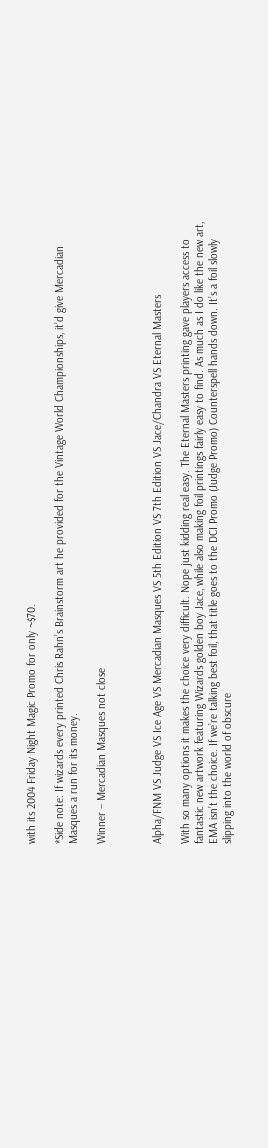with its 2004 Friday Night Magic Promo for only ~$70.

*Side note: If wizards every printed Chris Rahn’s Brainstorm art he provided for the Vintage World Championships, it’d give Mercadian Masques a run for its money.

Winner – Mercadian Masques not close



Alpha/FNM VS Judge VS Ice Age VS Mercadian Masques VS 5th Edition VS 7th Edition VS Jace/Chandra VS Eternal Masters

With so many options it makes the choice very difficult. Nope just kidding real easy. The Eternal Masters printing gave players access to fantastic new artwork featuring Wizards golden boy Jace, while also making foil printings fairly easy to find. As much as I do like the new art, EMA isn’t the choice. If we’re talking best foil, that title goes to the DCI Promo (Judge Promo) Counterspell hands down. It’s a foil slowly slipping into the world of obscure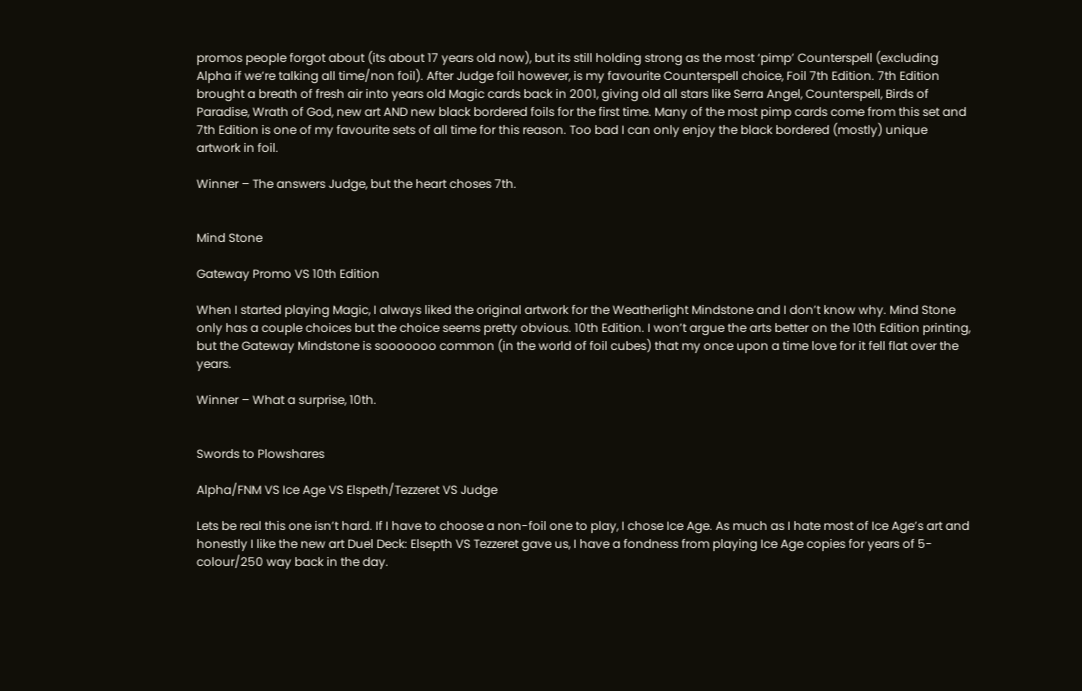promos people forgot about (its about 17 years old now), but its still holding strong as the most ‘pimp’ Counterspell (excluding Alpha if we’re talking all time/non foil). After Judge foil however, is my favourite Counterspell choice, Foil 7th Edition. 7th Edition brought a breath of fresh air into years old Magic cards back in 2001, giving old all stars like Serra Angel, Counterspell, Birds of Paradise, Wrath of God, new art AND new black bordered foils for the first time. Many of the most pimp cards come from this set and 7th Edition is one of my favourite sets of all time for this reason. Too bad I can only enjoy the black bordered (mostly) unique artwork in foil.

Winner – The answers Judge, but the heart choses 7th.


Mind Stone

Gateway Promo VS 10th Edition

When I started playing Magic, I always liked the original artwork for the Weatherlight Mindstone and I don’t know why. Mind Stone only has a couple choices but the choice seems pretty obvious. 10th Edition. I won’t argue the arts better on the 10th Edition printing, but the Gateway Mindstone is sooooooo common (in the world of foil cubes) that my once upon a time love for it fell flat over the years.

Winner – What a surprise, 10th.


Swords to Plowshares

Alpha/FNM VS Ice Age VS Elspeth/Tezzeret VS Judge

Lets be real this one isn’t hard. If I have to choose a non-foil one to play, I chose Ice Age. As much as I hate most of Ice Age’s art and honestly I like the new art Duel Deck: Elsepth VS Tezzeret gave us, I have a fondness from playing Ice Age copies for years of 5-colour/250 way back in the day.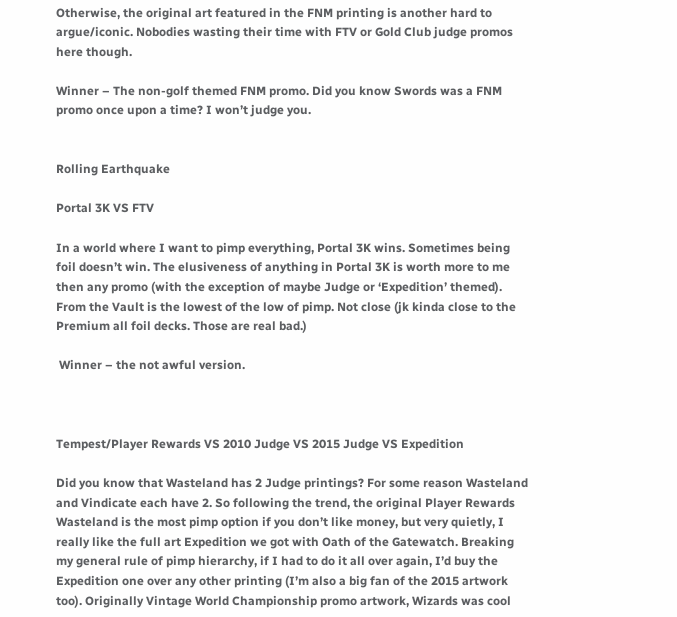Otherwise, the original art featured in the FNM printing is another hard to argue/iconic. Nobodies wasting their time with FTV or Gold Club judge promos here though.

Winner – The non-golf themed FNM promo. Did you know Swords was a FNM promo once upon a time? I won’t judge you.


Rolling Earthquake

Portal 3K VS FTV

In a world where I want to pimp everything, Portal 3K wins. Sometimes being foil doesn’t win. The elusiveness of anything in Portal 3K is worth more to me then any promo (with the exception of maybe Judge or ‘Expedition’ themed). From the Vault is the lowest of the low of pimp. Not close (jk kinda close to the Premium all foil decks. Those are real bad.)

 Winner – the not awful version.



Tempest/Player Rewards VS 2010 Judge VS 2015 Judge VS Expedition

Did you know that Wasteland has 2 Judge printings? For some reason Wasteland and Vindicate each have 2. So following the trend, the original Player Rewards Wasteland is the most pimp option if you don’t like money, but very quietly, I really like the full art Expedition we got with Oath of the Gatewatch. Breaking my general rule of pimp hierarchy, if I had to do it all over again, I’d buy the Expedition one over any other printing (I’m also a big fan of the 2015 artwork too). Originally Vintage World Championship promo artwork, Wizards was cool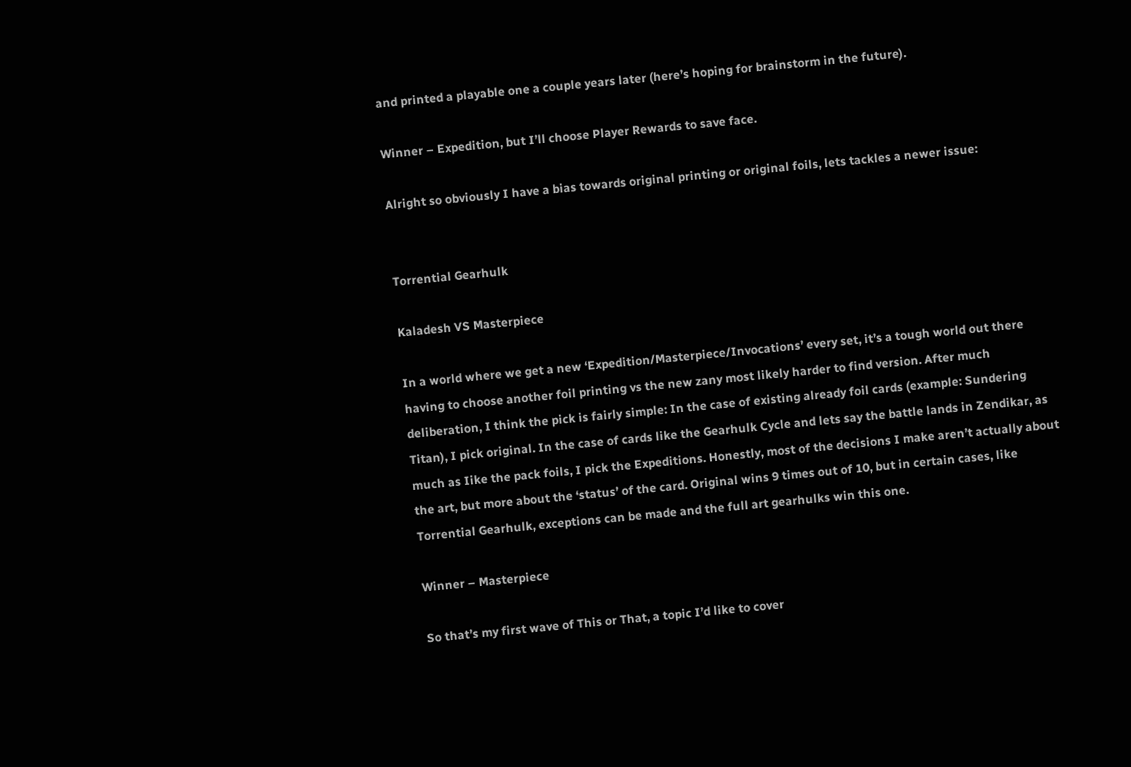and printed a playable one a couple years later (here’s hoping for brainstorm in the future).

Winner – Expedition, but I’ll choose Player Rewards to save face.

Alright so obviously I have a bias towards original printing or original foils, lets tackles a newer issue:


Torrential Gearhulk

Kaladesh VS Masterpiece

In a world where we get a new ‘Expedition/Masterpiece/Invocations’ every set, it’s a tough world out there having to choose another foil printing vs the new zany most likely harder to find version. After much deliberation, I think the pick is fairly simple: In the case of existing already foil cards (example: Sundering Titan), I pick original. In the case of cards like the Gearhulk Cycle and lets say the battle lands in Zendikar, as much as Iike the pack foils, I pick the Expeditions. Honestly, most of the decisions I make aren’t actually about the art, but more about the ‘status’ of the card. Original wins 9 times out of 10, but in certain cases, like Torrential Gearhulk, exceptions can be made and the full art gearhulks win this one.

Winner – Masterpiece

So that’s my first wave of This or That, a topic I’d like to cover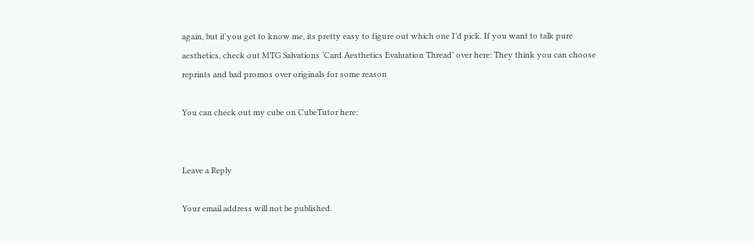again, but if you get to know me, its pretty easy to figure out which one I’d pick. If you want to talk pure aesthetics, check out MTG Salvations ‘Card Aesthetics Evaluation Thread’ over here: They think you can choose reprints and bad promos over originals for some reason

You can check out my cube on CubeTutor here:


Leave a Reply

Your email address will not be published.